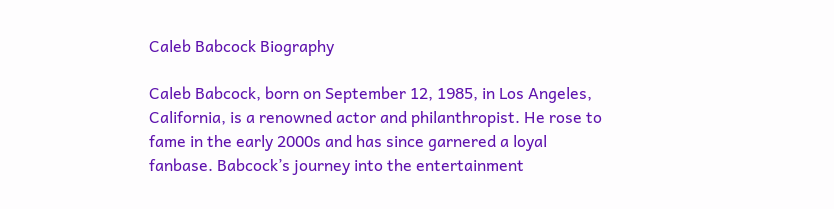Caleb Babcock Biography

Caleb Babcock, born on September 12, 1985, in Los Angeles, California, is a renowned actor and philanthropist. He rose to fame in the early 2000s and has since garnered a loyal fanbase. Babcock’s journey into the entertainment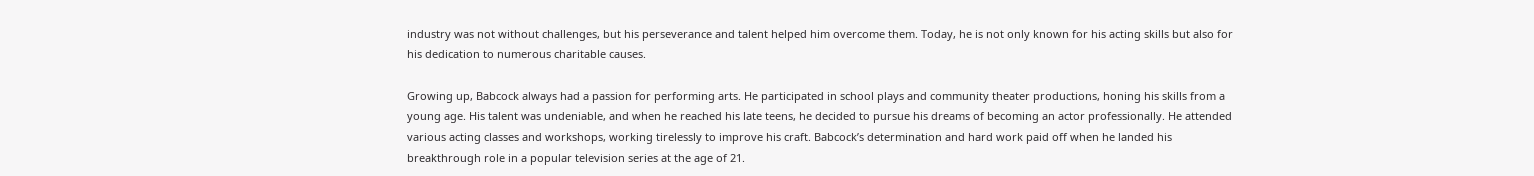industry was not without challenges, but his perseverance and talent helped him overcome them. Today, he is not only known for his acting skills but also for his dedication to numerous charitable causes.

Growing up, Babcock always had a passion for performing arts. He participated in school plays and community theater productions, honing his skills from a young age. His talent was undeniable, and when he reached his late teens, he decided to pursue his dreams of becoming an actor professionally. He attended various acting classes and workshops, working tirelessly to improve his craft. Babcock’s determination and hard work paid off when he landed his breakthrough role in a popular television series at the age of 21.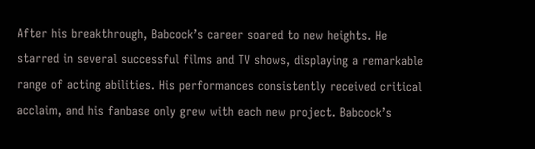After his breakthrough, Babcock’s career soared to new heights. He starred in several successful films and TV shows, displaying a remarkable range of acting abilities. His performances consistently received critical acclaim, and his fanbase only grew with each new project. Babcock’s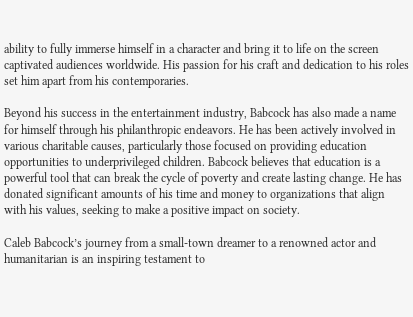ability to fully immerse himself in a character and bring it to life on the screen captivated audiences worldwide. His passion for his craft and dedication to his roles set him apart from his contemporaries.

Beyond his success in the entertainment industry, Babcock has also made a name for himself through his philanthropic endeavors. He has been actively involved in various charitable causes, particularly those focused on providing education opportunities to underprivileged children. Babcock believes that education is a powerful tool that can break the cycle of poverty and create lasting change. He has donated significant amounts of his time and money to organizations that align with his values, seeking to make a positive impact on society.

Caleb Babcock’s journey from a small-town dreamer to a renowned actor and humanitarian is an inspiring testament to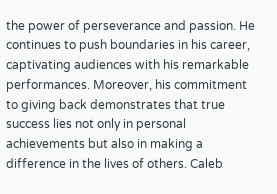the power of perseverance and passion. He continues to push boundaries in his career, captivating audiences with his remarkable performances. Moreover, his commitment to giving back demonstrates that true success lies not only in personal achievements but also in making a difference in the lives of others. Caleb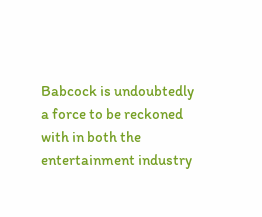Babcock is undoubtedly a force to be reckoned with in both the entertainment industry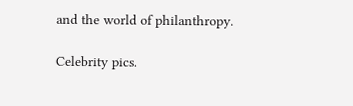and the world of philanthropy.

Celebrity pics.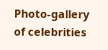Photo-gallery of celebrities